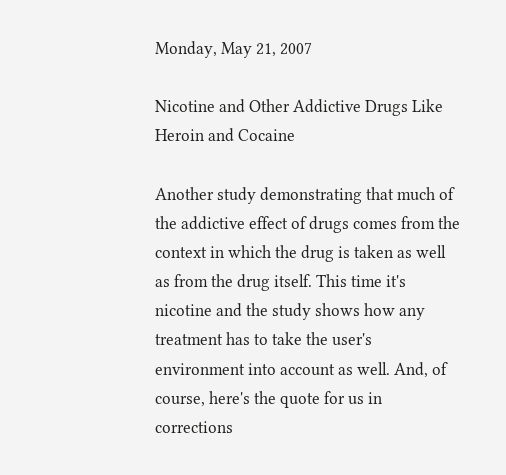Monday, May 21, 2007

Nicotine and Other Addictive Drugs Like Heroin and Cocaine

Another study demonstrating that much of the addictive effect of drugs comes from the context in which the drug is taken as well as from the drug itself. This time it's nicotine and the study shows how any treatment has to take the user's environment into account as well. And, of course, here's the quote for us in corrections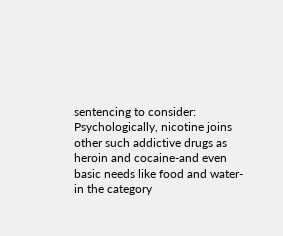sentencing to consider: Psychologically, nicotine joins other such addictive drugs as heroin and cocaine-and even basic needs like food and water-in the category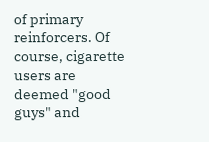of primary reinforcers. Of course, cigarette users are deemed "good guys" and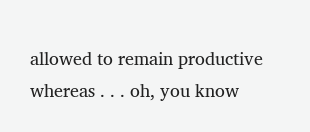allowed to remain productive whereas . . . oh, you know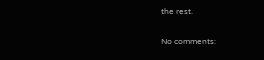the rest.

No comments: